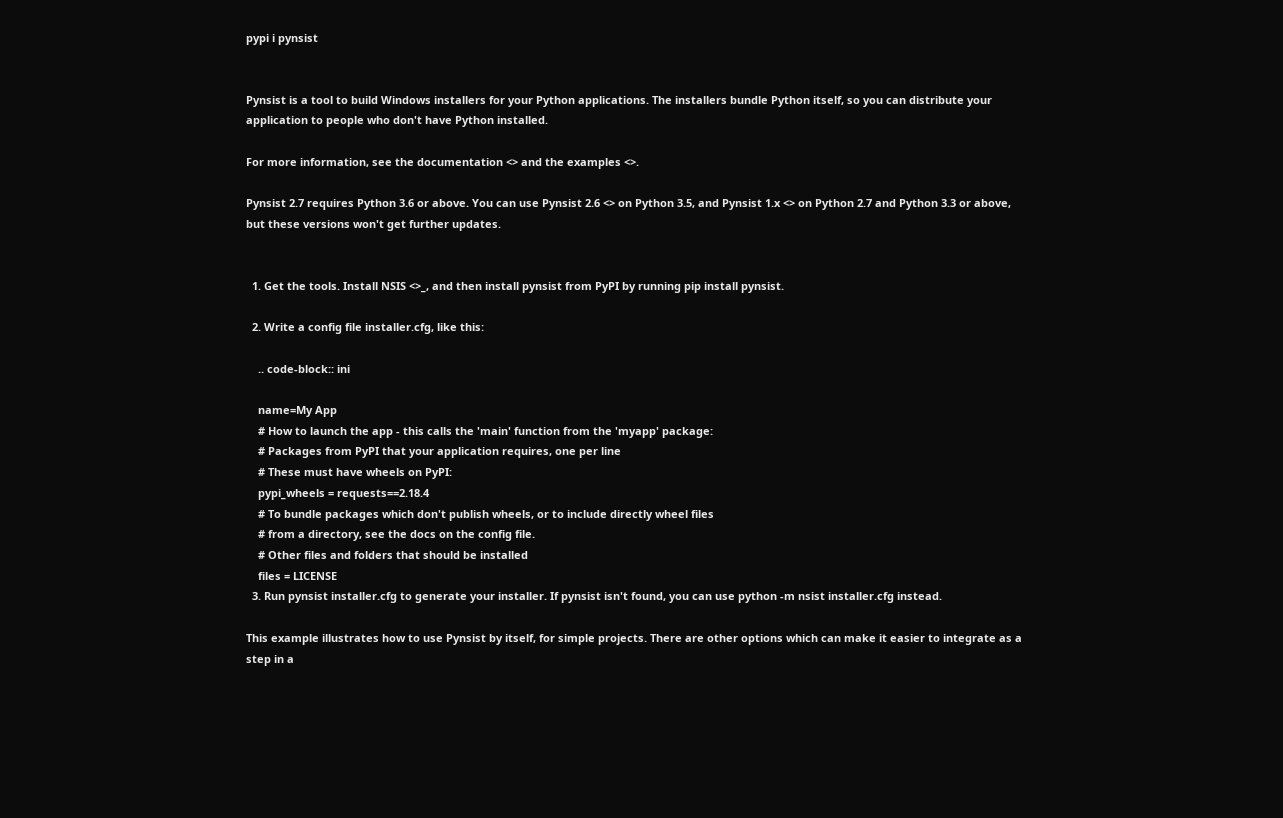pypi i pynsist


Pynsist is a tool to build Windows installers for your Python applications. The installers bundle Python itself, so you can distribute your application to people who don't have Python installed.

For more information, see the documentation <> and the examples <>.

Pynsist 2.7 requires Python 3.6 or above. You can use Pynsist 2.6 <> on Python 3.5, and Pynsist 1.x <> on Python 2.7 and Python 3.3 or above, but these versions won't get further updates.


  1. Get the tools. Install NSIS <>_, and then install pynsist from PyPI by running pip install pynsist.

  2. Write a config file installer.cfg, like this:

    .. code-block:: ini

    name=My App
    # How to launch the app - this calls the 'main' function from the 'myapp' package:
    # Packages from PyPI that your application requires, one per line
    # These must have wheels on PyPI:
    pypi_wheels = requests==2.18.4
    # To bundle packages which don't publish wheels, or to include directly wheel files
    # from a directory, see the docs on the config file.
    # Other files and folders that should be installed
    files = LICENSE
  3. Run pynsist installer.cfg to generate your installer. If pynsist isn't found, you can use python -m nsist installer.cfg instead.

This example illustrates how to use Pynsist by itself, for simple projects. There are other options which can make it easier to integrate as a step in a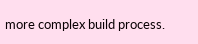more complex build process.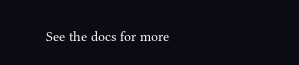See the docs for more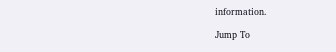information.

Jump To